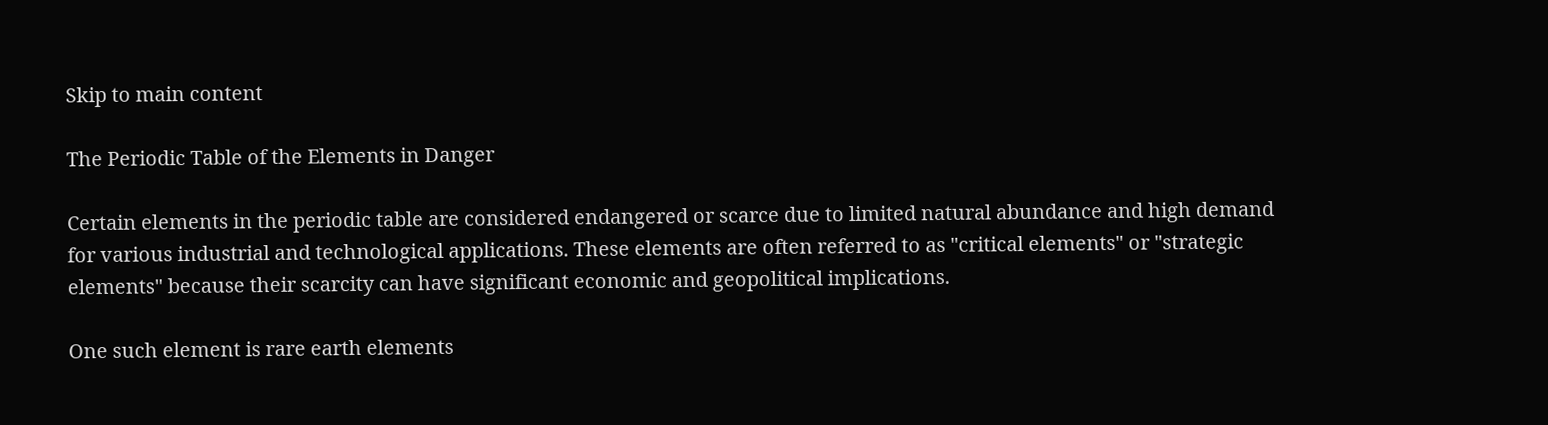Skip to main content

The Periodic Table of the Elements in Danger

Certain elements in the periodic table are considered endangered or scarce due to limited natural abundance and high demand for various industrial and technological applications. These elements are often referred to as "critical elements" or "strategic elements" because their scarcity can have significant economic and geopolitical implications.

One such element is rare earth elements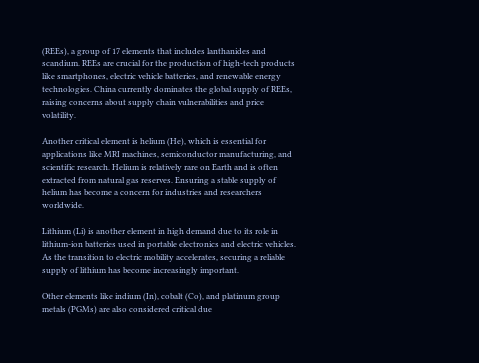(REEs), a group of 17 elements that includes lanthanides and scandium. REEs are crucial for the production of high-tech products like smartphones, electric vehicle batteries, and renewable energy technologies. China currently dominates the global supply of REEs, raising concerns about supply chain vulnerabilities and price volatility.

Another critical element is helium (He), which is essential for applications like MRI machines, semiconductor manufacturing, and scientific research. Helium is relatively rare on Earth and is often extracted from natural gas reserves. Ensuring a stable supply of helium has become a concern for industries and researchers worldwide.

Lithium (Li) is another element in high demand due to its role in lithium-ion batteries used in portable electronics and electric vehicles. As the transition to electric mobility accelerates, securing a reliable supply of lithium has become increasingly important.

Other elements like indium (In), cobalt (Co), and platinum group metals (PGMs) are also considered critical due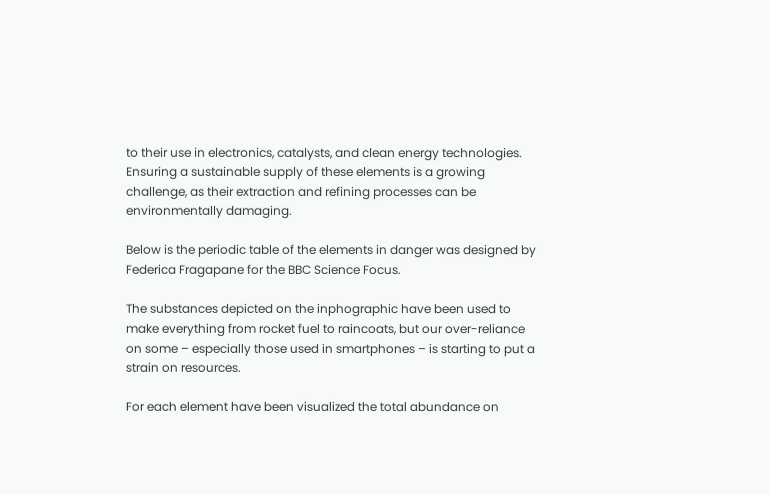to their use in electronics, catalysts, and clean energy technologies. Ensuring a sustainable supply of these elements is a growing challenge, as their extraction and refining processes can be environmentally damaging.

Below is the periodic table of the elements in danger was designed by Federica Fragapane for the BBC Science Focus.

The substances depicted on the inphographic have been used to make everything from rocket fuel to raincoats, but our over-reliance on some – especially those used in smartphones – is starting to put a strain on resources.

For each element have been visualized the total abundance on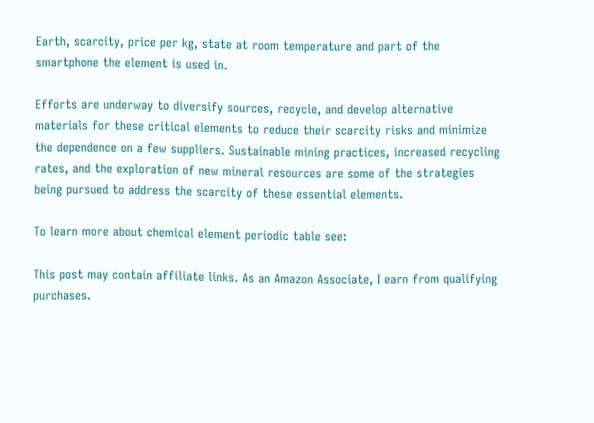Earth, scarcity, price per kg, state at room temperature and part of the smartphone the element is used in.

Efforts are underway to diversify sources, recycle, and develop alternative materials for these critical elements to reduce their scarcity risks and minimize the dependence on a few suppliers. Sustainable mining practices, increased recycling rates, and the exploration of new mineral resources are some of the strategies being pursued to address the scarcity of these essential elements.

To learn more about chemical element periodic table see:

This post may contain affiliate links. As an Amazon Associate, I earn from qualifying purchases.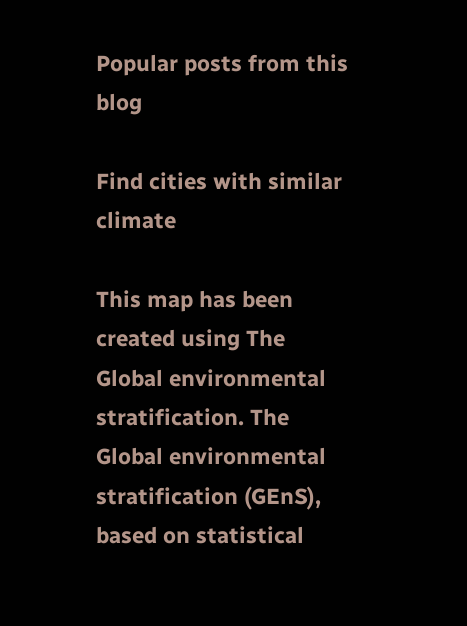Popular posts from this blog

Find cities with similar climate

This map has been created using The Global environmental stratification. The Global environmental stratification (GEnS), based on statistical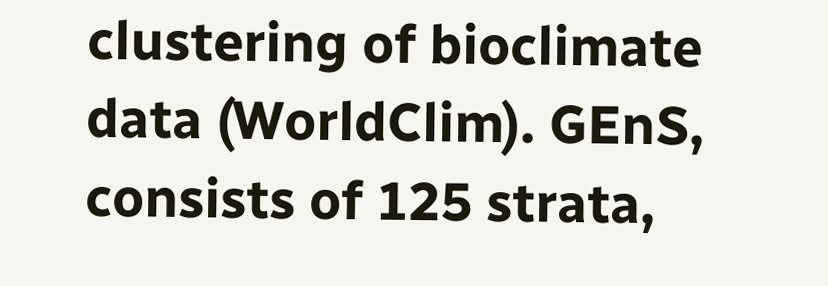clustering of bioclimate data (WorldClim). GEnS, consists of 125 strata,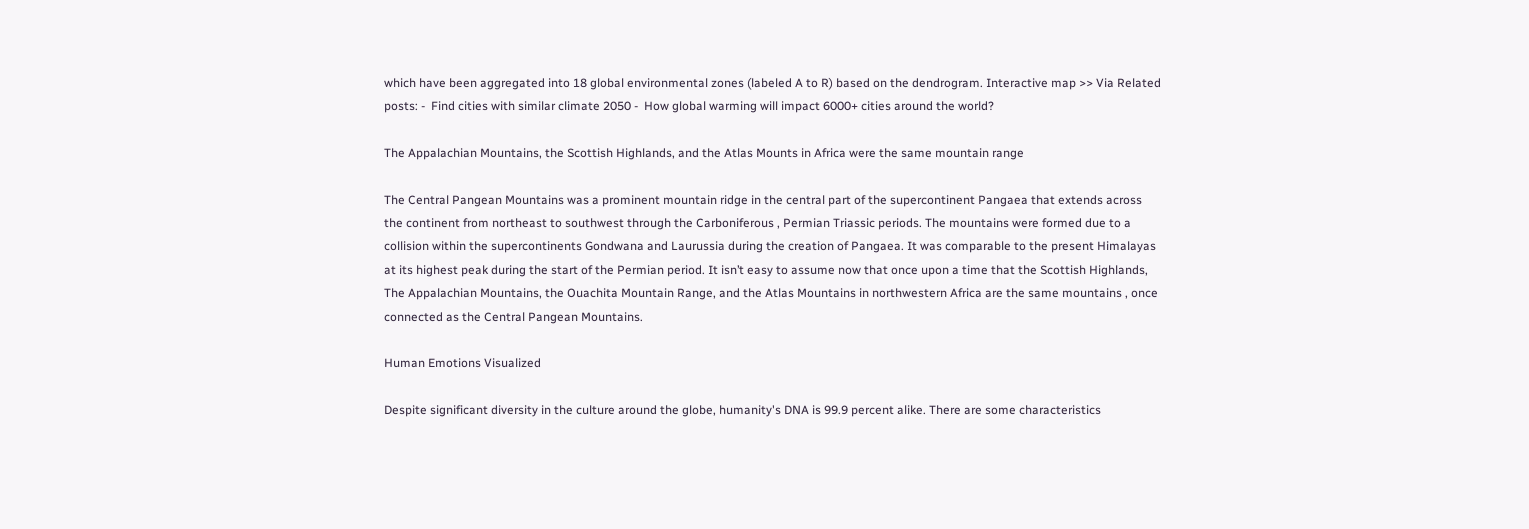which have been aggregated into 18 global environmental zones (labeled A to R) based on the dendrogram. Interactive map >> Via Related posts: -  Find cities with similar climate 2050 -  How global warming will impact 6000+ cities around the world?

The Appalachian Mountains, the Scottish Highlands, and the Atlas Mounts in Africa were the same mountain range

The Central Pangean Mountains was a prominent mountain ridge in the central part of the supercontinent Pangaea that extends across the continent from northeast to southwest through the Carboniferous , Permian Triassic periods. The mountains were formed due to a collision within the supercontinents Gondwana and Laurussia during the creation of Pangaea. It was comparable to the present Himalayas at its highest peak during the start of the Permian period. It isn’t easy to assume now that once upon a time that the Scottish Highlands, The Appalachian Mountains, the Ouachita Mountain Range, and the Atlas Mountains in northwestern Africa are the same mountains , once connected as the Central Pangean Mountains.

Human Emotions Visualized

Despite significant diversity in the culture around the globe, humanity's DNA is 99.9 percent alike. There are some characteristics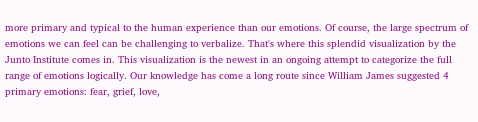more primary and typical to the human experience than our emotions. Of course, the large spectrum of emotions we can feel can be challenging to verbalize. That's where this splendid visualization by the Junto Institute comes in. This visualization is the newest in an ongoing attempt to categorize the full range of emotions logically. Our knowledge has come a long route since William James suggested 4 primary emotions: fear, grief, love,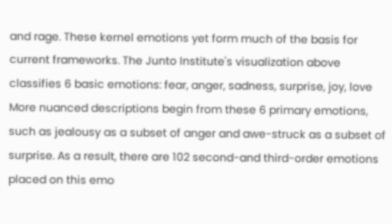and rage. These kernel emotions yet form much of the basis for current frameworks. The Junto Institute's visualization above classifies 6 basic emotions: fear, anger, sadness, surprise, joy, love More nuanced descriptions begin from these 6 primary emotions, such as jealousy as a subset of anger and awe-struck as a subset of surprise. As a result, there are 102 second-and third-order emotions placed on this emo